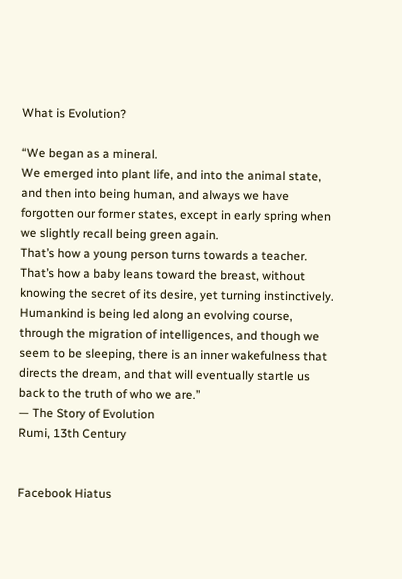What is Evolution?

“We began as a mineral.
We emerged into plant life, and into the animal state, and then into being human, and always we have forgotten our former states, except in early spring when we slightly recall being green again.
That’s how a young person turns towards a teacher.
That’s how a baby leans toward the breast, without knowing the secret of its desire, yet turning instinctively.
Humankind is being led along an evolving course, through the migration of intelligences, and though we seem to be sleeping, there is an inner wakefulness that directs the dream, and that will eventually startle us back to the truth of who we are.”
— The Story of Evolution
Rumi, 13th Century


Facebook Hiatus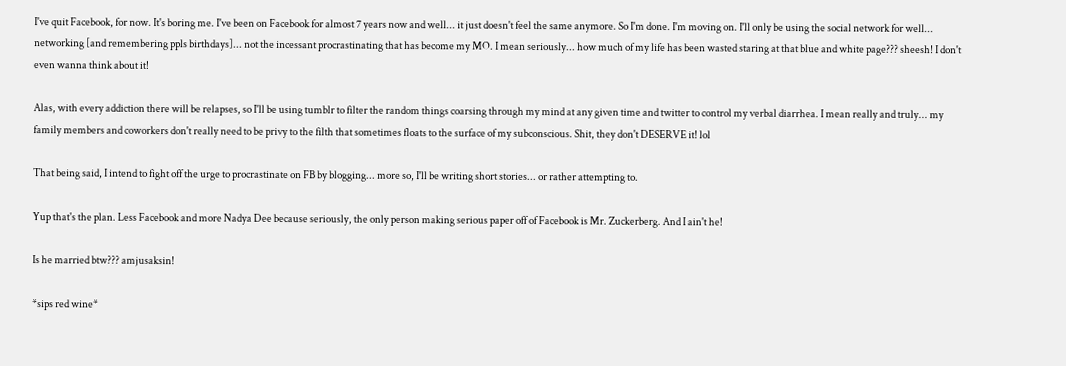I've quit Facebook, for now. It's boring me. I've been on Facebook for almost 7 years now and well... it just doesn't feel the same anymore. So I'm done. I'm moving on. I'll only be using the social network for well... networking [and remembering ppls birthdays]... not the incessant procrastinating that has become my MO. I mean seriously... how much of my life has been wasted staring at that blue and white page??? sheesh! I don't even wanna think about it!

Alas, with every addiction there will be relapses, so I'll be using tumblr to filter the random things coarsing through my mind at any given time and twitter to control my verbal diarrhea. I mean really and truly... my family members and coworkers don't really need to be privy to the filth that sometimes floats to the surface of my subconscious. Shit, they don't DESERVE it! lol

That being said, I intend to fight off the urge to procrastinate on FB by blogging... more so, I'll be writing short stories... or rather attempting to.

Yup that's the plan. Less Facebook and more Nadya Dee because seriously, the only person making serious paper off of Facebook is Mr. Zuckerberg. And I ain't he!

Is he married btw??? amjusaksin!

*sips red wine*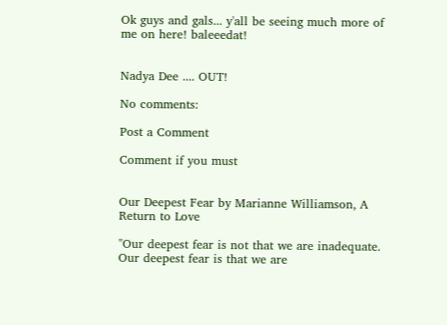Ok guys and gals... y'all be seeing much more of me on here! baleeedat!


Nadya Dee .... OUT!

No comments:

Post a Comment

Comment if you must


Our Deepest Fear by Marianne Williamson, A Return to Love

"Our deepest fear is not that we are inadequate.
Our deepest fear is that we are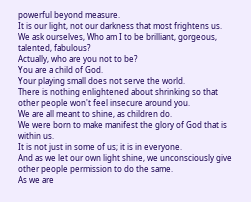powerful beyond measure.
It is our light, not our darkness that most frightens us.
We ask ourselves, Who am I to be brilliant, gorgeous, talented, fabulous?
Actually, who are you not to be?
You are a child of God.
Your playing small does not serve the world.
There is nothing enlightened about shrinking so that other people won't feel insecure around you.
We are all meant to shine, as children do.
We were born to make manifest the glory of God that is within us.
It is not just in some of us; it is in everyone.
And as we let our own light shine, we unconsciously give other people permission to do the same.
As we are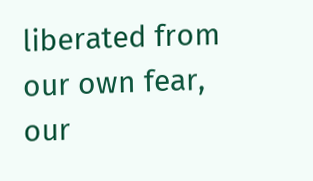liberated from our own fear, our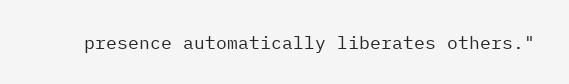presence automatically liberates others."